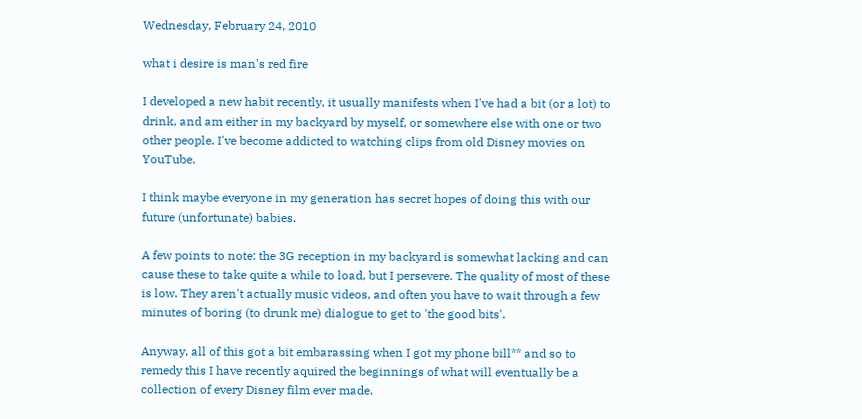Wednesday, February 24, 2010

what i desire is man's red fire

I developed a new habit recently, it usually manifests when I've had a bit (or a lot) to drink, and am either in my backyard by myself, or somewhere else with one or two other people. I've become addicted to watching clips from old Disney movies on YouTube.

I think maybe everyone in my generation has secret hopes of doing this with our future (unfortunate) babies.

A few points to note: the 3G reception in my backyard is somewhat lacking and can cause these to take quite a while to load, but I persevere. The quality of most of these is low. They aren't actually music videos, and often you have to wait through a few minutes of boring (to drunk me) dialogue to get to 'the good bits'.

Anyway, all of this got a bit embarassing when I got my phone bill** and so to remedy this I have recently aquired the beginnings of what will eventually be a collection of every Disney film ever made.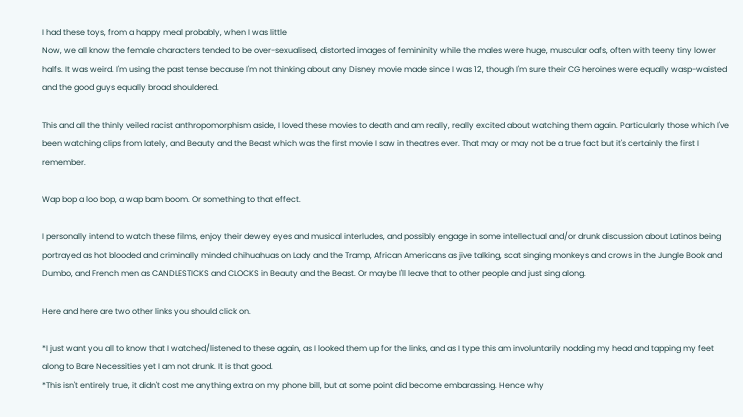I had these toys, from a happy meal probably, when I was little
Now, we all know the female characters tended to be over-sexualised, distorted images of femininity while the males were huge, muscular oafs, often with teeny tiny lower halfs. It was weird. I'm using the past tense because I'm not thinking about any Disney movie made since I was 12, though I'm sure their CG heroines were equally wasp-waisted and the good guys equally broad shouldered.

This and all the thinly veiled racist anthropomorphism aside, I loved these movies to death and am really, really excited about watching them again. Particularly those which I've been watching clips from lately, and Beauty and the Beast which was the first movie I saw in theatres ever. That may or may not be a true fact but it's certainly the first I remember.

Wap bop a loo bop, a wap bam boom. Or something to that effect.

I personally intend to watch these films, enjoy their dewey eyes and musical interludes, and possibly engage in some intellectual and/or drunk discussion about Latinos being portrayed as hot blooded and criminally minded chihuahuas on Lady and the Tramp, African Americans as jive talking, scat singing monkeys and crows in the Jungle Book and Dumbo, and French men as CANDLESTICKS and CLOCKS in Beauty and the Beast. Or maybe I'll leave that to other people and just sing along.

Here and here are two other links you should click on.

*I just want you all to know that I watched/listened to these again, as I looked them up for the links, and as I type this am involuntarily nodding my head and tapping my feet along to Bare Necessities yet I am not drunk. It is that good.
*This isn't entirely true, it didn't cost me anything extra on my phone bill, but at some point did become embarassing. Hence why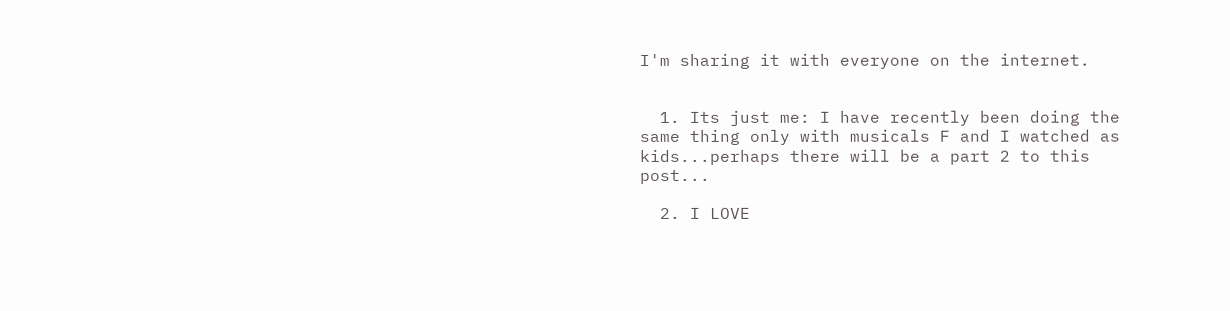I'm sharing it with everyone on the internet.


  1. Its just me: I have recently been doing the same thing only with musicals F and I watched as kids...perhaps there will be a part 2 to this post...

  2. I LOVE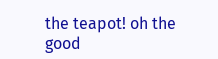the teapot! oh the good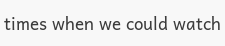times when we could watch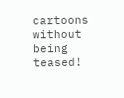cartoons without being teased!